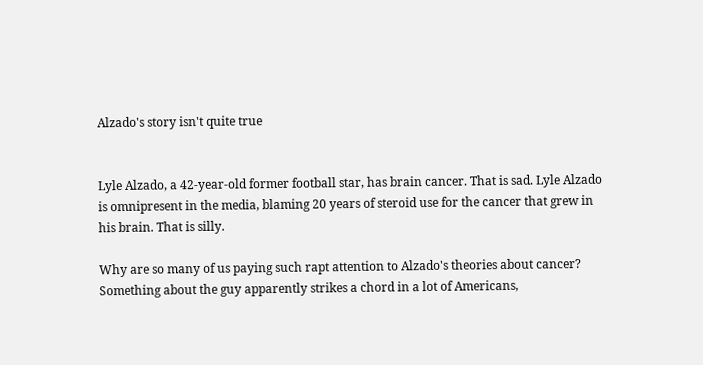Alzado's story isn't quite true


Lyle Alzado, a 42-year-old former football star, has brain cancer. That is sad. Lyle Alzado is omnipresent in the media, blaming 20 years of steroid use for the cancer that grew in his brain. That is silly.

Why are so many of us paying such rapt attention to Alzado's theories about cancer? Something about the guy apparently strikes a chord in a lot of Americans,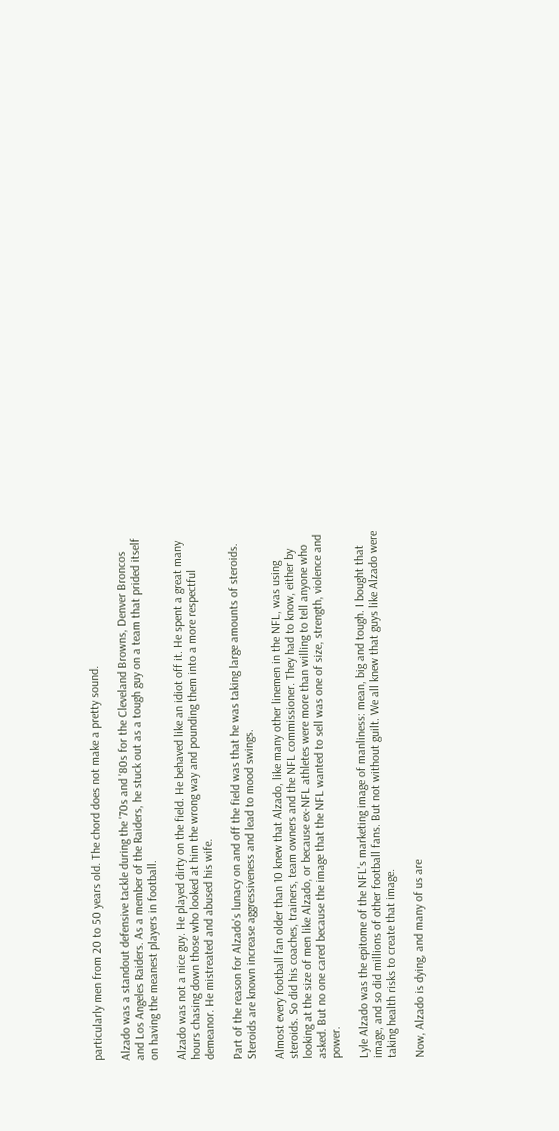particularly men from 20 to 50 years old. The chord does not make a pretty sound.

Alzado was a standout defensive tackle during the '70s and '80s for the Cleveland Browns, Denver Broncos and Los Angeles Raiders. As a member of the Raiders, he stuck out as a tough guy on a team that prided itself on having the meanest players in football.

Alzado was not a nice guy. He played dirty on the field. He behaved like an idiot off it. He spent a great many hours chasing down those who looked at him the wrong way and pounding them into a more respectful demeanor. He mistreated and abused his wife.

Part of the reason for Alzado's lunacy on and off the field was that he was taking large amounts of steroids. Steroids are known increase aggressiveness and lead to mood swings.

Almost every football fan older than 10 knew that Alzado, like many other linemen in the NFL, was using steroids. So did his coaches, trainers, team owners and the NFL commissioner. They had to know, either by looking at the size of men like Alzado, or because ex-NFL athletes were more than willing to tell anyone who asked. But no one cared because the image that the NFL wanted to sell was one of size, strength, violence and power.

Lyle Alzado was the epitome of the NFL's marketing image of manliness: mean, big and tough. I bought that image, and so did millions of other football fans. But not without guilt. We all knew that guys like Alzado were taking health risks to create that image.

Now, Alzado is dying, and many of us are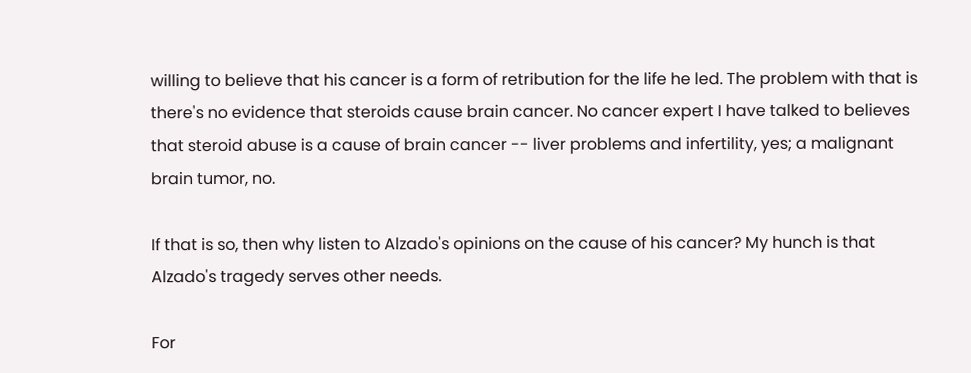willing to believe that his cancer is a form of retribution for the life he led. The problem with that is there's no evidence that steroids cause brain cancer. No cancer expert I have talked to believes that steroid abuse is a cause of brain cancer -- liver problems and infertility, yes; a malignant brain tumor, no.

If that is so, then why listen to Alzado's opinions on the cause of his cancer? My hunch is that Alzado's tragedy serves other needs.

For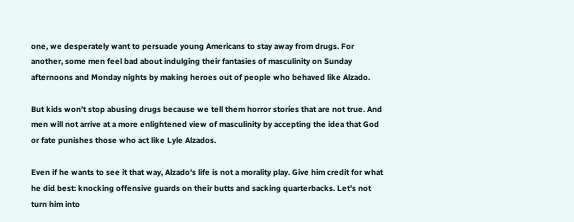one, we desperately want to persuade young Americans to stay away from drugs. For another, some men feel bad about indulging their fantasies of masculinity on Sunday afternoons and Monday nights by making heroes out of people who behaved like Alzado.

But kids won't stop abusing drugs because we tell them horror stories that are not true. And men will not arrive at a more enlightened view of masculinity by accepting the idea that God or fate punishes those who act like Lyle Alzados.

Even if he wants to see it that way, Alzado's life is not a morality play. Give him credit for what he did best: knocking offensive guards on their butts and sacking quarterbacks. Let's not turn him into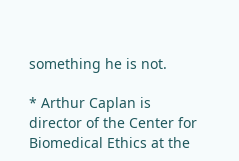something he is not.

* Arthur Caplan is director of the Center for Biomedical Ethics at the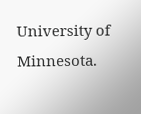University of Minnesota.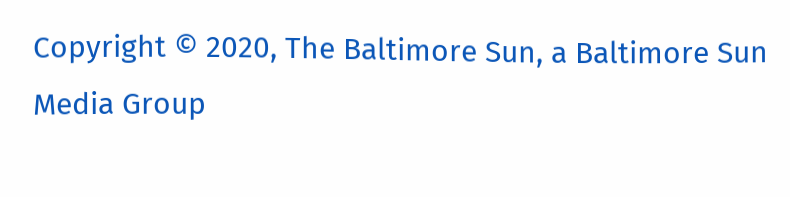Copyright © 2020, The Baltimore Sun, a Baltimore Sun Media Group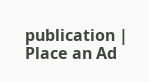publication | Place an Ad